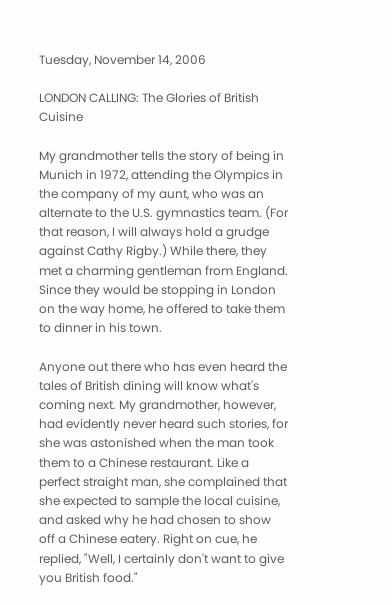Tuesday, November 14, 2006

LONDON CALLING: The Glories of British Cuisine

My grandmother tells the story of being in Munich in 1972, attending the Olympics in the company of my aunt, who was an alternate to the U.S. gymnastics team. (For that reason, I will always hold a grudge against Cathy Rigby.) While there, they met a charming gentleman from England. Since they would be stopping in London on the way home, he offered to take them to dinner in his town.

Anyone out there who has even heard the tales of British dining will know what's coming next. My grandmother, however, had evidently never heard such stories, for she was astonished when the man took them to a Chinese restaurant. Like a perfect straight man, she complained that she expected to sample the local cuisine, and asked why he had chosen to show off a Chinese eatery. Right on cue, he replied, "Well, I certainly don't want to give you British food."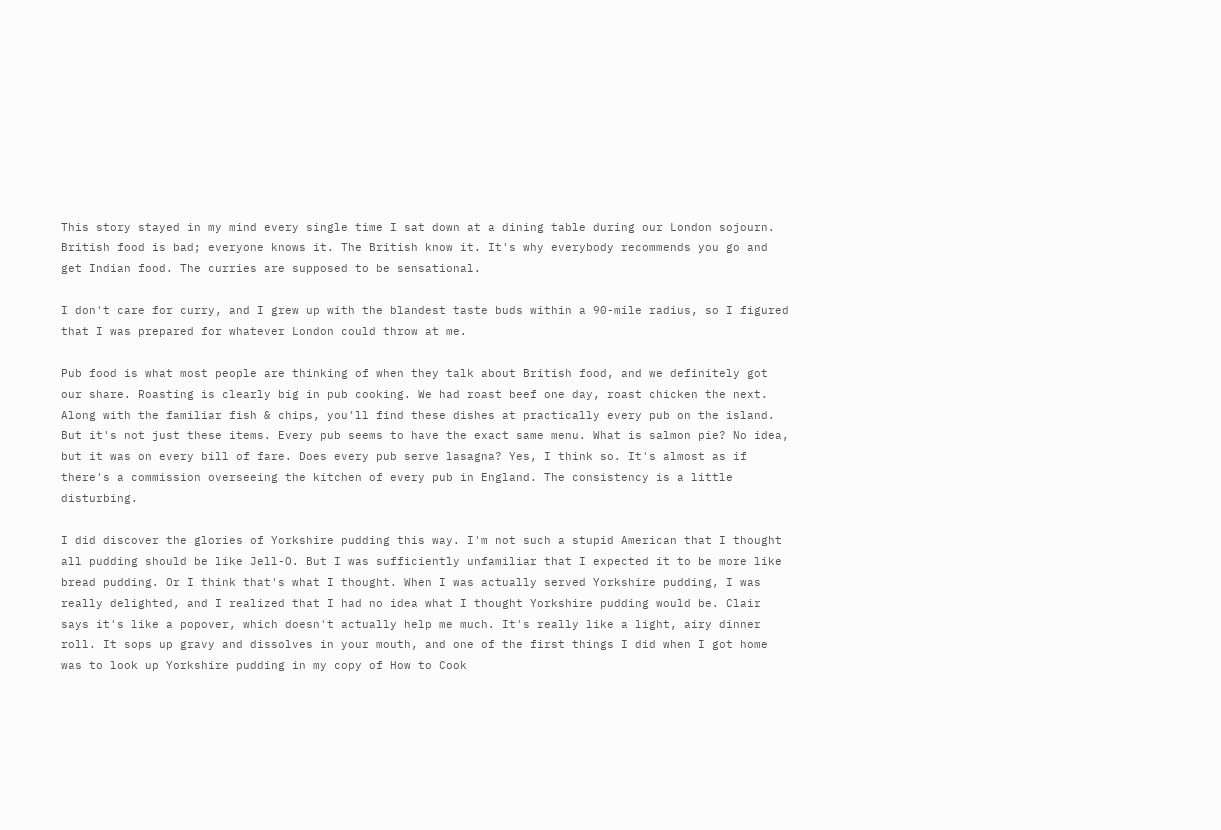This story stayed in my mind every single time I sat down at a dining table during our London sojourn. British food is bad; everyone knows it. The British know it. It's why everybody recommends you go and get Indian food. The curries are supposed to be sensational.

I don't care for curry, and I grew up with the blandest taste buds within a 90-mile radius, so I figured that I was prepared for whatever London could throw at me.

Pub food is what most people are thinking of when they talk about British food, and we definitely got our share. Roasting is clearly big in pub cooking. We had roast beef one day, roast chicken the next. Along with the familiar fish & chips, you'll find these dishes at practically every pub on the island. But it's not just these items. Every pub seems to have the exact same menu. What is salmon pie? No idea, but it was on every bill of fare. Does every pub serve lasagna? Yes, I think so. It's almost as if there's a commission overseeing the kitchen of every pub in England. The consistency is a little disturbing.

I did discover the glories of Yorkshire pudding this way. I'm not such a stupid American that I thought all pudding should be like Jell-O. But I was sufficiently unfamiliar that I expected it to be more like bread pudding. Or I think that's what I thought. When I was actually served Yorkshire pudding, I was really delighted, and I realized that I had no idea what I thought Yorkshire pudding would be. Clair says it's like a popover, which doesn't actually help me much. It's really like a light, airy dinner roll. It sops up gravy and dissolves in your mouth, and one of the first things I did when I got home was to look up Yorkshire pudding in my copy of How to Cook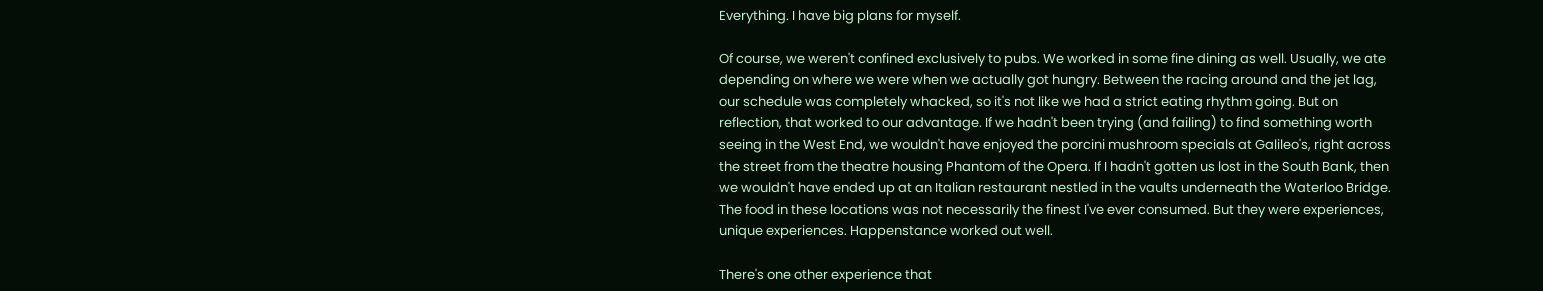Everything. I have big plans for myself.

Of course, we weren't confined exclusively to pubs. We worked in some fine dining as well. Usually, we ate depending on where we were when we actually got hungry. Between the racing around and the jet lag, our schedule was completely whacked, so it's not like we had a strict eating rhythm going. But on reflection, that worked to our advantage. If we hadn't been trying (and failing) to find something worth seeing in the West End, we wouldn't have enjoyed the porcini mushroom specials at Galileo's, right across the street from the theatre housing Phantom of the Opera. If I hadn't gotten us lost in the South Bank, then we wouldn't have ended up at an Italian restaurant nestled in the vaults underneath the Waterloo Bridge. The food in these locations was not necessarily the finest I've ever consumed. But they were experiences, unique experiences. Happenstance worked out well.

There's one other experience that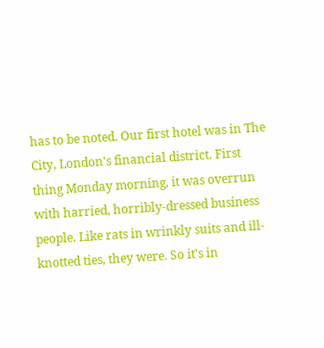has to be noted. Our first hotel was in The City, London's financial district. First thing Monday morning, it was overrun with harried, horribly-dressed business people. Like rats in wrinkly suits and ill-knotted ties, they were. So it's in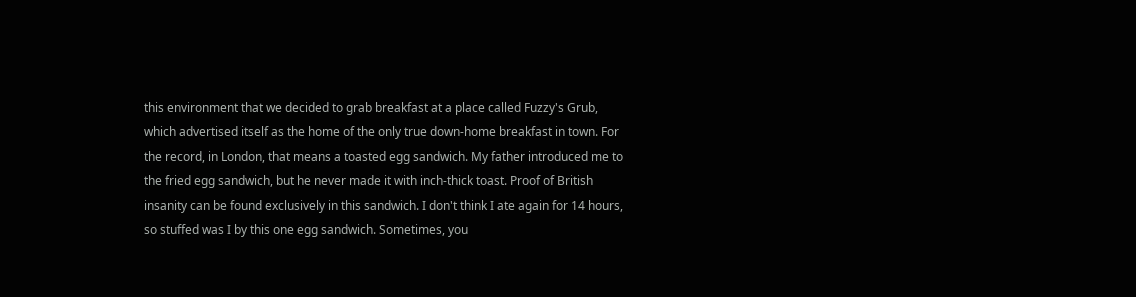this environment that we decided to grab breakfast at a place called Fuzzy's Grub, which advertised itself as the home of the only true down-home breakfast in town. For the record, in London, that means a toasted egg sandwich. My father introduced me to the fried egg sandwich, but he never made it with inch-thick toast. Proof of British insanity can be found exclusively in this sandwich. I don't think I ate again for 14 hours, so stuffed was I by this one egg sandwich. Sometimes, you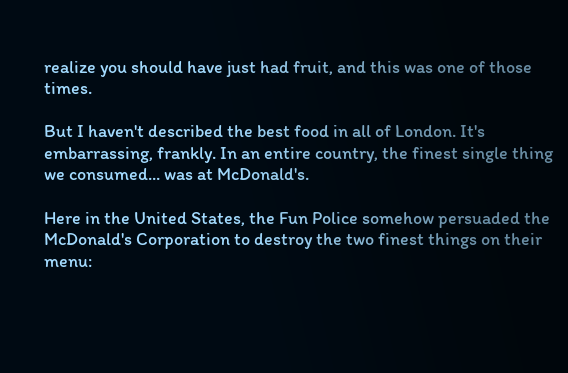realize you should have just had fruit, and this was one of those times.

But I haven't described the best food in all of London. It's embarrassing, frankly. In an entire country, the finest single thing we consumed... was at McDonald's.

Here in the United States, the Fun Police somehow persuaded the McDonald's Corporation to destroy the two finest things on their menu: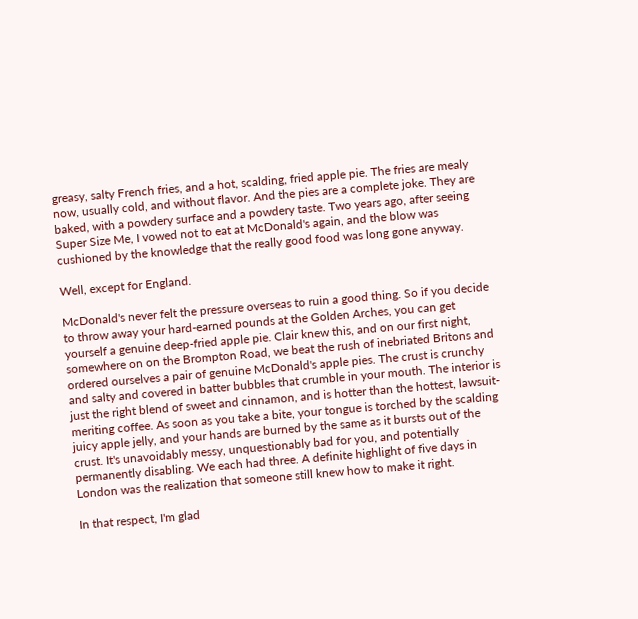greasy, salty French fries, and a hot, scalding, fried apple pie. The fries are mealy now, usually cold, and without flavor. And the pies are a complete joke. They are baked, with a powdery surface and a powdery taste. Two years ago, after seeing Super Size Me, I vowed not to eat at McDonald's again, and the blow was cushioned by the knowledge that the really good food was long gone anyway.

Well, except for England.

McDonald's never felt the pressure overseas to ruin a good thing. So if you decide to throw away your hard-earned pounds at the Golden Arches, you can get yourself a genuine deep-fried apple pie. Clair knew this, and on our first night, somewhere on on the Brompton Road, we beat the rush of inebriated Britons and ordered ourselves a pair of genuine McDonald's apple pies. The crust is crunchy and salty and covered in batter bubbles that crumble in your mouth. The interior is just the right blend of sweet and cinnamon, and is hotter than the hottest, lawsuit-meriting coffee. As soon as you take a bite, your tongue is torched by the scalding juicy apple jelly, and your hands are burned by the same as it bursts out of the crust. It's unavoidably messy, unquestionably bad for you, and potentially permanently disabling. We each had three. A definite highlight of five days in London was the realization that someone still knew how to make it right.

In that respect, I'm glad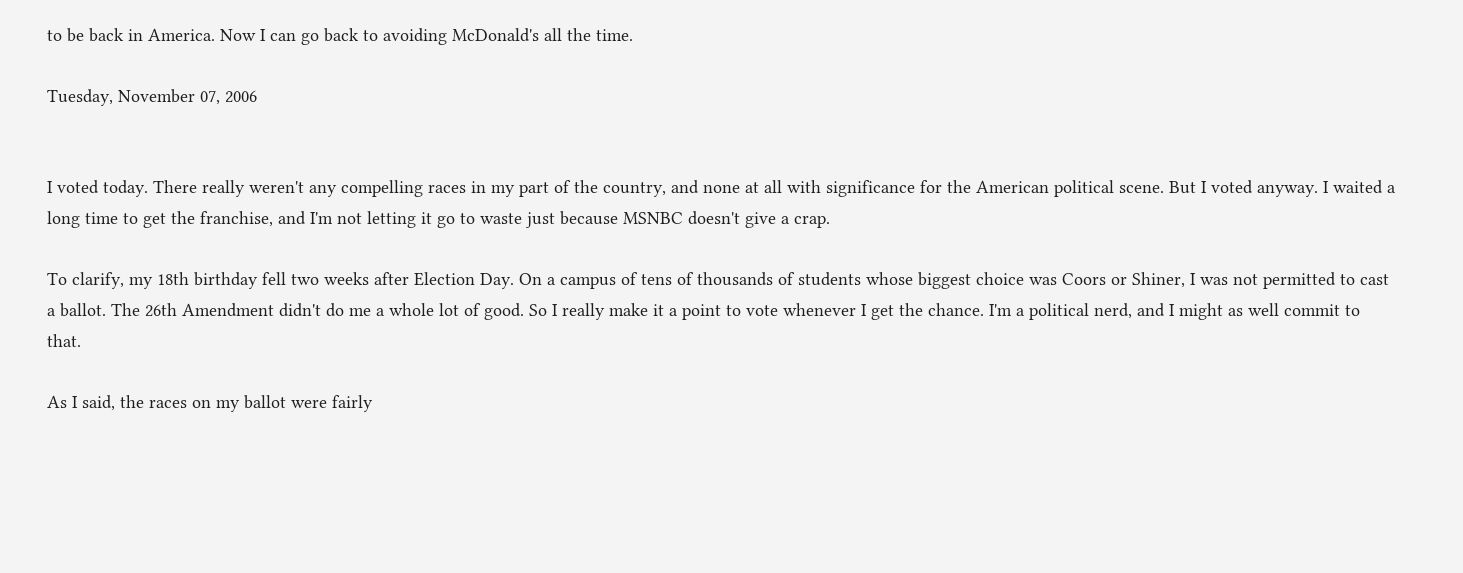to be back in America. Now I can go back to avoiding McDonald's all the time.

Tuesday, November 07, 2006


I voted today. There really weren't any compelling races in my part of the country, and none at all with significance for the American political scene. But I voted anyway. I waited a long time to get the franchise, and I'm not letting it go to waste just because MSNBC doesn't give a crap.

To clarify, my 18th birthday fell two weeks after Election Day. On a campus of tens of thousands of students whose biggest choice was Coors or Shiner, I was not permitted to cast a ballot. The 26th Amendment didn't do me a whole lot of good. So I really make it a point to vote whenever I get the chance. I'm a political nerd, and I might as well commit to that.

As I said, the races on my ballot were fairly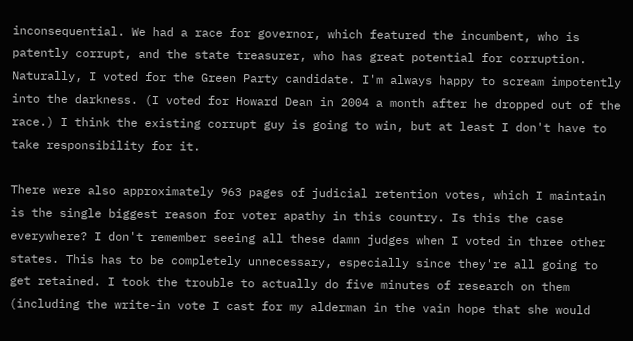inconsequential. We had a race for governor, which featured the incumbent, who is patently corrupt, and the state treasurer, who has great potential for corruption. Naturally, I voted for the Green Party candidate. I'm always happy to scream impotently into the darkness. (I voted for Howard Dean in 2004 a month after he dropped out of the race.) I think the existing corrupt guy is going to win, but at least I don't have to take responsibility for it.

There were also approximately 963 pages of judicial retention votes, which I maintain is the single biggest reason for voter apathy in this country. Is this the case everywhere? I don't remember seeing all these damn judges when I voted in three other states. This has to be completely unnecessary, especially since they're all going to get retained. I took the trouble to actually do five minutes of research on them (including the write-in vote I cast for my alderman in the vain hope that she would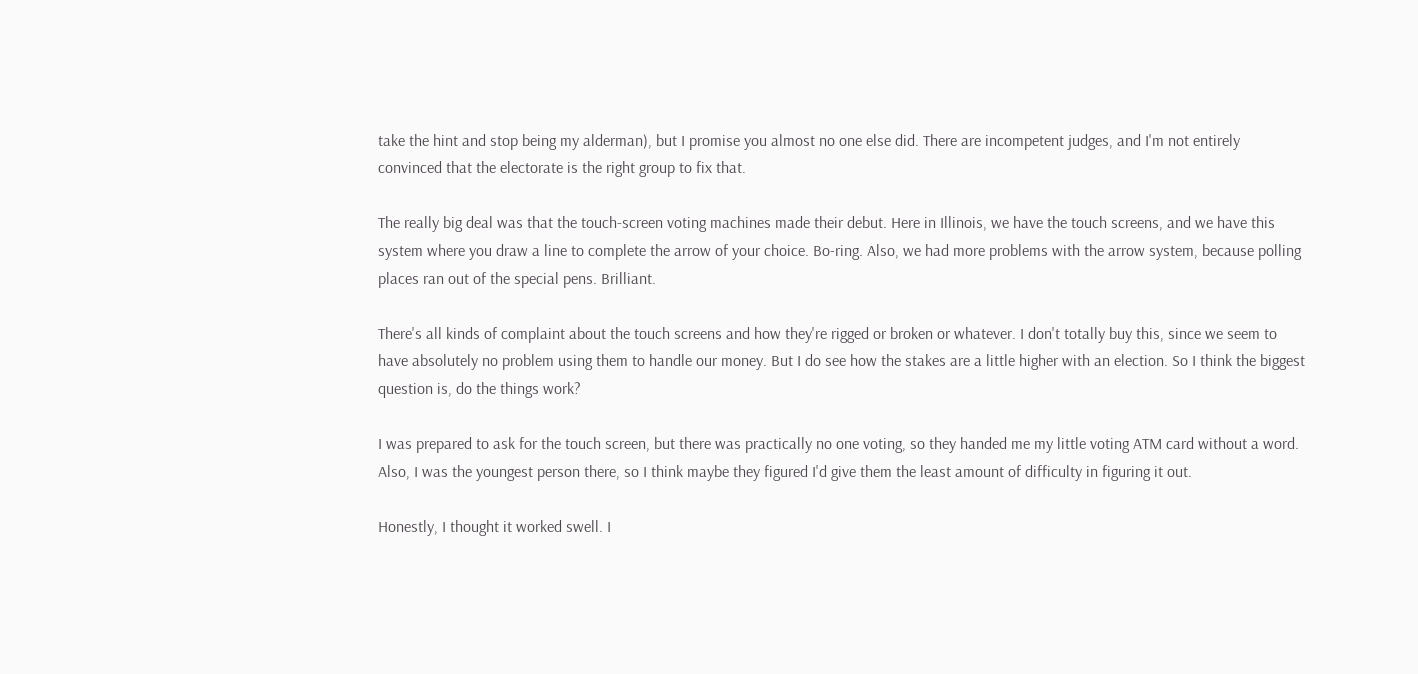take the hint and stop being my alderman), but I promise you almost no one else did. There are incompetent judges, and I'm not entirely convinced that the electorate is the right group to fix that.

The really big deal was that the touch-screen voting machines made their debut. Here in Illinois, we have the touch screens, and we have this system where you draw a line to complete the arrow of your choice. Bo-ring. Also, we had more problems with the arrow system, because polling places ran out of the special pens. Brilliant.

There's all kinds of complaint about the touch screens and how they're rigged or broken or whatever. I don't totally buy this, since we seem to have absolutely no problem using them to handle our money. But I do see how the stakes are a little higher with an election. So I think the biggest question is, do the things work?

I was prepared to ask for the touch screen, but there was practically no one voting, so they handed me my little voting ATM card without a word. Also, I was the youngest person there, so I think maybe they figured I'd give them the least amount of difficulty in figuring it out.

Honestly, I thought it worked swell. I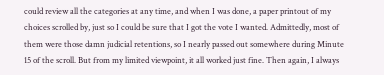could review all the categories at any time, and when I was done, a paper printout of my choices scrolled by, just so I could be sure that I got the vote I wanted. Admittedly, most of them were those damn judicial retentions, so I nearly passed out somewhere during Minute 15 of the scroll. But from my limited viewpoint, it all worked just fine. Then again, I always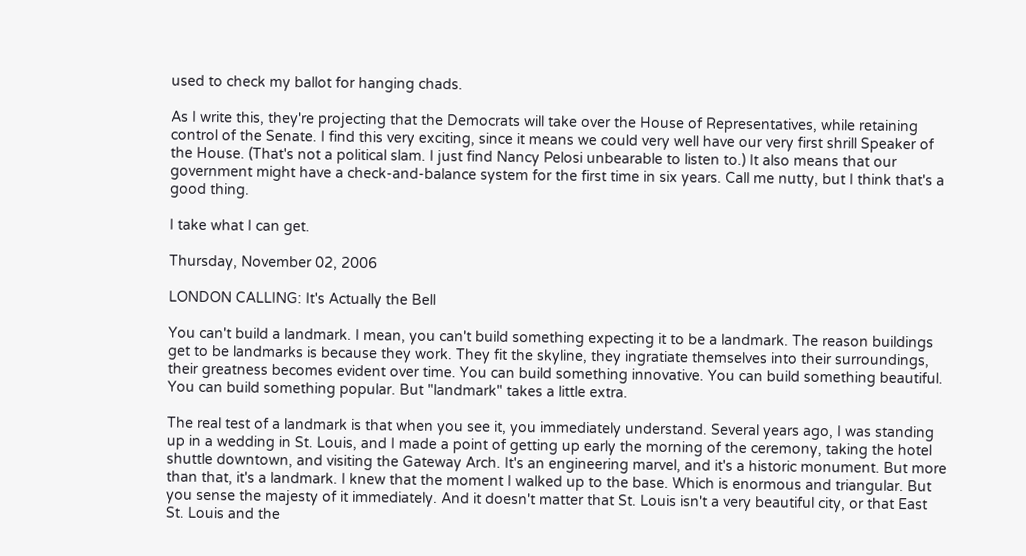used to check my ballot for hanging chads.

As I write this, they're projecting that the Democrats will take over the House of Representatives, while retaining control of the Senate. I find this very exciting, since it means we could very well have our very first shrill Speaker of the House. (That's not a political slam. I just find Nancy Pelosi unbearable to listen to.) It also means that our government might have a check-and-balance system for the first time in six years. Call me nutty, but I think that's a good thing.

I take what I can get.

Thursday, November 02, 2006

LONDON CALLING: It's Actually the Bell

You can't build a landmark. I mean, you can't build something expecting it to be a landmark. The reason buildings get to be landmarks is because they work. They fit the skyline, they ingratiate themselves into their surroundings, their greatness becomes evident over time. You can build something innovative. You can build something beautiful. You can build something popular. But "landmark" takes a little extra.

The real test of a landmark is that when you see it, you immediately understand. Several years ago, I was standing up in a wedding in St. Louis, and I made a point of getting up early the morning of the ceremony, taking the hotel shuttle downtown, and visiting the Gateway Arch. It's an engineering marvel, and it's a historic monument. But more than that, it's a landmark. I knew that the moment I walked up to the base. Which is enormous and triangular. But you sense the majesty of it immediately. And it doesn't matter that St. Louis isn't a very beautiful city, or that East St. Louis and the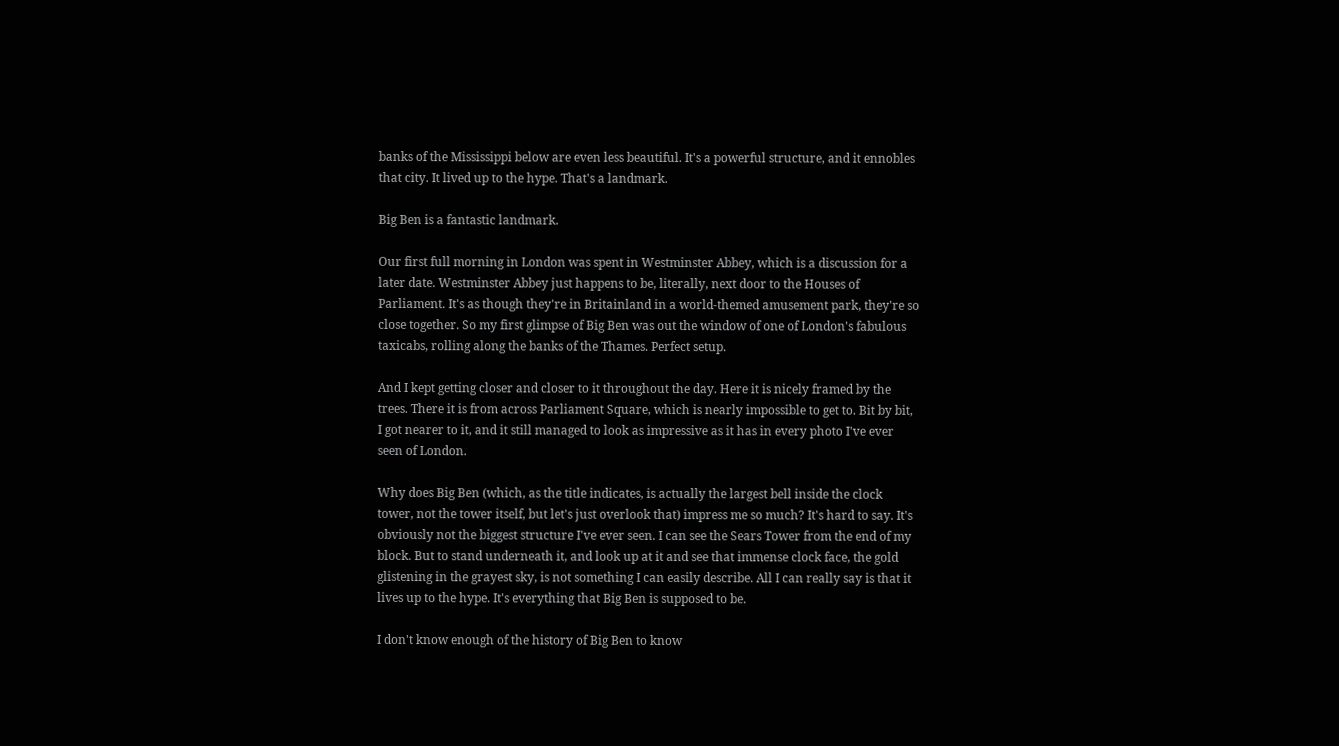banks of the Mississippi below are even less beautiful. It's a powerful structure, and it ennobles that city. It lived up to the hype. That's a landmark.

Big Ben is a fantastic landmark.

Our first full morning in London was spent in Westminster Abbey, which is a discussion for a later date. Westminster Abbey just happens to be, literally, next door to the Houses of Parliament. It's as though they're in Britainland in a world-themed amusement park, they're so close together. So my first glimpse of Big Ben was out the window of one of London's fabulous taxicabs, rolling along the banks of the Thames. Perfect setup.

And I kept getting closer and closer to it throughout the day. Here it is nicely framed by the trees. There it is from across Parliament Square, which is nearly impossible to get to. Bit by bit, I got nearer to it, and it still managed to look as impressive as it has in every photo I've ever seen of London.

Why does Big Ben (which, as the title indicates, is actually the largest bell inside the clock tower, not the tower itself, but let's just overlook that) impress me so much? It's hard to say. It's obviously not the biggest structure I've ever seen. I can see the Sears Tower from the end of my block. But to stand underneath it, and look up at it and see that immense clock face, the gold glistening in the grayest sky, is not something I can easily describe. All I can really say is that it lives up to the hype. It's everything that Big Ben is supposed to be.

I don't know enough of the history of Big Ben to know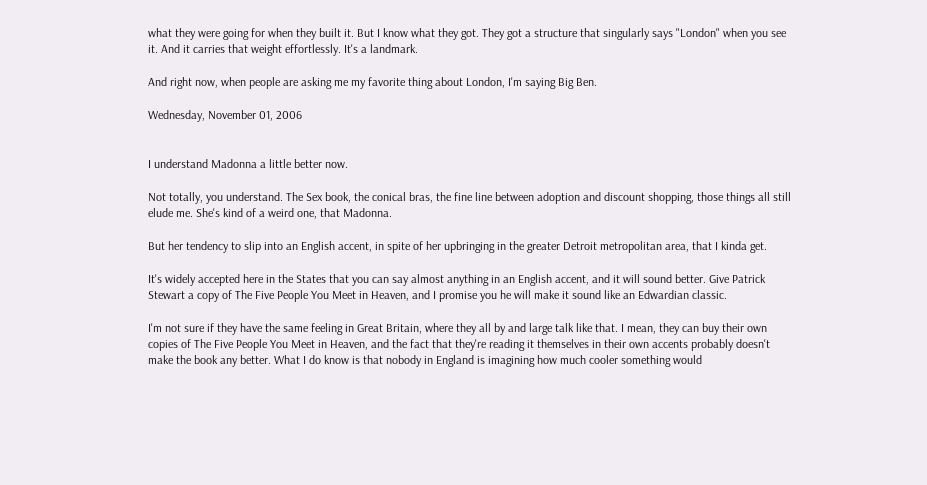what they were going for when they built it. But I know what they got. They got a structure that singularly says "London" when you see it. And it carries that weight effortlessly. It's a landmark.

And right now, when people are asking me my favorite thing about London, I'm saying Big Ben.

Wednesday, November 01, 2006


I understand Madonna a little better now.

Not totally, you understand. The Sex book, the conical bras, the fine line between adoption and discount shopping, those things all still elude me. She's kind of a weird one, that Madonna.

But her tendency to slip into an English accent, in spite of her upbringing in the greater Detroit metropolitan area, that I kinda get.

It's widely accepted here in the States that you can say almost anything in an English accent, and it will sound better. Give Patrick Stewart a copy of The Five People You Meet in Heaven, and I promise you he will make it sound like an Edwardian classic.

I'm not sure if they have the same feeling in Great Britain, where they all by and large talk like that. I mean, they can buy their own copies of The Five People You Meet in Heaven, and the fact that they're reading it themselves in their own accents probably doesn't make the book any better. What I do know is that nobody in England is imagining how much cooler something would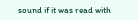sound if it was read with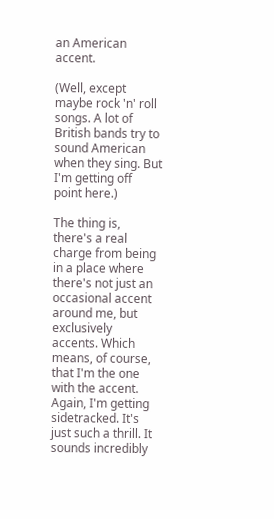an American accent.

(Well, except maybe rock 'n' roll songs. A lot of British bands try to sound American when they sing. But I'm getting off point here.)

The thing is, there's a real charge from being in a place where there's not just an occasional accent around me, but exclusively accents. Which means, of course, that I'm the one with the accent. Again, I'm getting sidetracked. It's just such a thrill. It sounds incredibly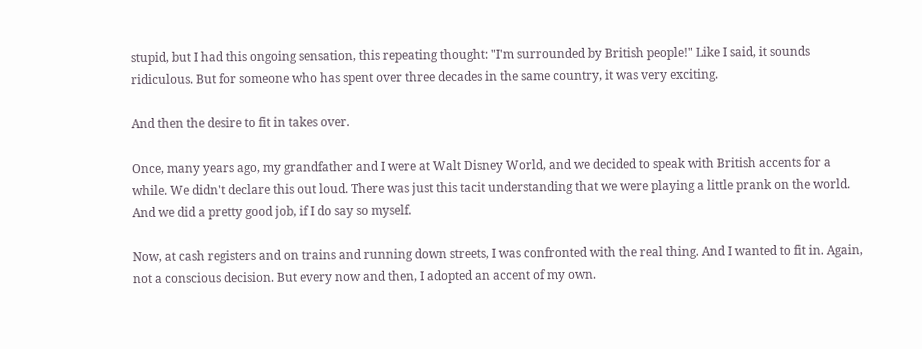stupid, but I had this ongoing sensation, this repeating thought: "I'm surrounded by British people!" Like I said, it sounds ridiculous. But for someone who has spent over three decades in the same country, it was very exciting.

And then the desire to fit in takes over.

Once, many years ago, my grandfather and I were at Walt Disney World, and we decided to speak with British accents for a while. We didn't declare this out loud. There was just this tacit understanding that we were playing a little prank on the world. And we did a pretty good job, if I do say so myself.

Now, at cash registers and on trains and running down streets, I was confronted with the real thing. And I wanted to fit in. Again, not a conscious decision. But every now and then, I adopted an accent of my own.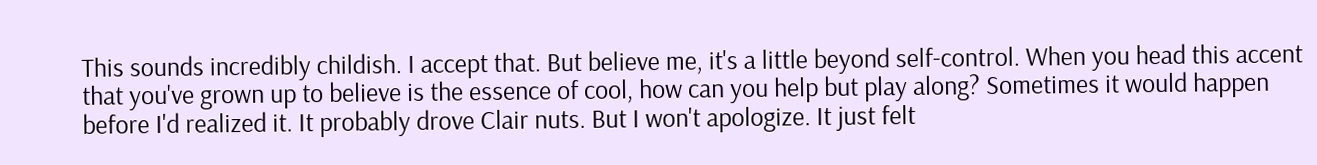This sounds incredibly childish. I accept that. But believe me, it's a little beyond self-control. When you head this accent that you've grown up to believe is the essence of cool, how can you help but play along? Sometimes it would happen before I'd realized it. It probably drove Clair nuts. But I won't apologize. It just felt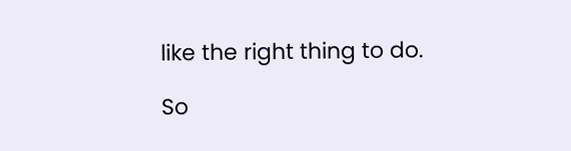like the right thing to do.

So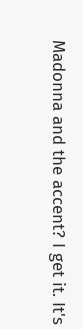Madonna and the accent? I get it. It's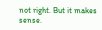not right. But it makes sense.